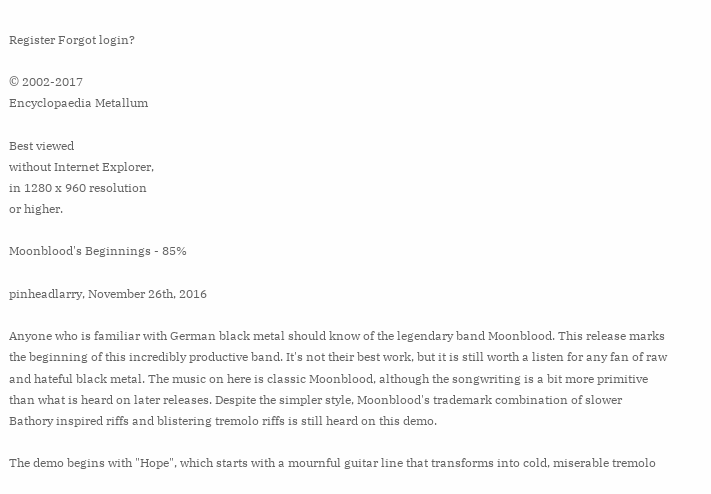Register Forgot login?

© 2002-2017
Encyclopaedia Metallum

Best viewed
without Internet Explorer,
in 1280 x 960 resolution
or higher.

Moonblood's Beginnings - 85%

pinheadlarry, November 26th, 2016

Anyone who is familiar with German black metal should know of the legendary band Moonblood. This release marks the beginning of this incredibly productive band. It's not their best work, but it is still worth a listen for any fan of raw and hateful black metal. The music on here is classic Moonblood, although the songwriting is a bit more primitive than what is heard on later releases. Despite the simpler style, Moonblood's trademark combination of slower Bathory inspired riffs and blistering tremolo riffs is still heard on this demo.

The demo begins with "Hope", which starts with a mournful guitar line that transforms into cold, miserable tremolo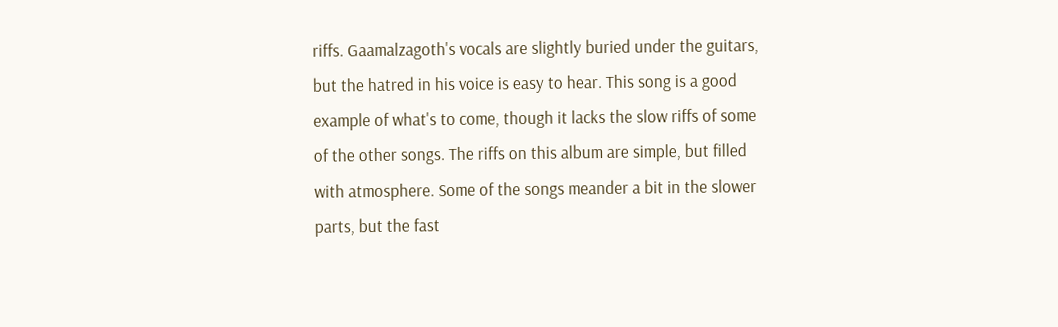riffs. Gaamalzagoth's vocals are slightly buried under the guitars, but the hatred in his voice is easy to hear. This song is a good example of what's to come, though it lacks the slow riffs of some of the other songs. The riffs on this album are simple, but filled with atmosphere. Some of the songs meander a bit in the slower parts, but the fast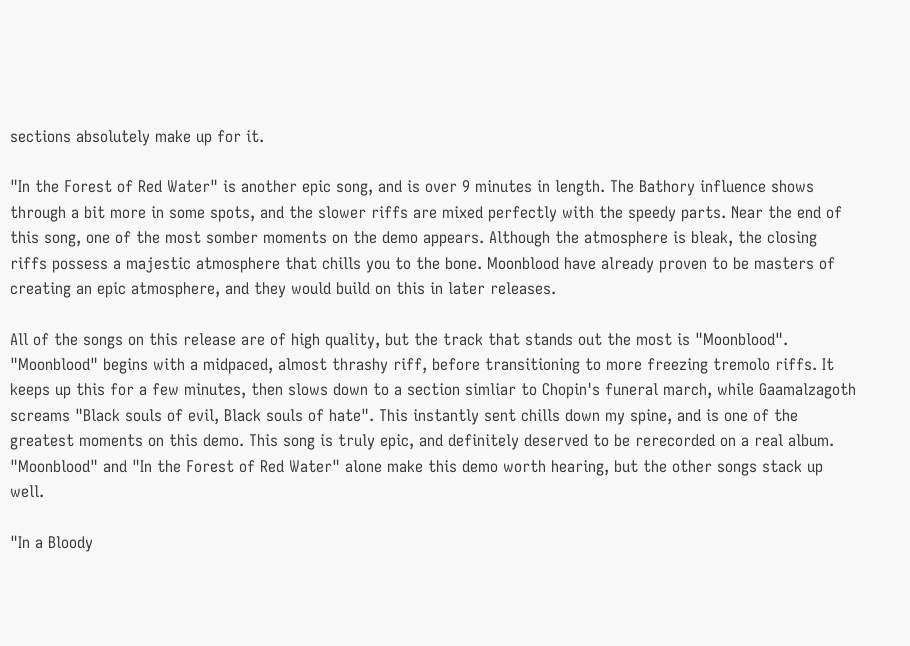sections absolutely make up for it.

"In the Forest of Red Water" is another epic song, and is over 9 minutes in length. The Bathory influence shows through a bit more in some spots, and the slower riffs are mixed perfectly with the speedy parts. Near the end of this song, one of the most somber moments on the demo appears. Although the atmosphere is bleak, the closing riffs possess a majestic atmosphere that chills you to the bone. Moonblood have already proven to be masters of creating an epic atmosphere, and they would build on this in later releases.

All of the songs on this release are of high quality, but the track that stands out the most is "Moonblood". "Moonblood" begins with a midpaced, almost thrashy riff, before transitioning to more freezing tremolo riffs. It keeps up this for a few minutes, then slows down to a section simliar to Chopin's funeral march, while Gaamalzagoth screams "Black souls of evil, Black souls of hate". This instantly sent chills down my spine, and is one of the greatest moments on this demo. This song is truly epic, and definitely deserved to be rerecorded on a real album. "Moonblood" and "In the Forest of Red Water" alone make this demo worth hearing, but the other songs stack up well.

"In a Bloody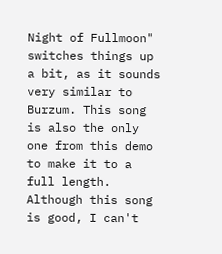Night of Fullmoon" switches things up a bit, as it sounds very similar to Burzum. This song is also the only one from this demo to make it to a full length. Although this song is good, I can't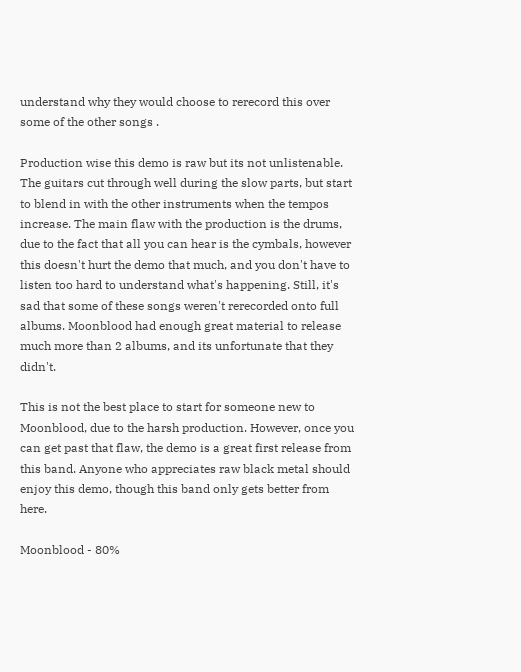understand why they would choose to rerecord this over some of the other songs .

Production wise this demo is raw but its not unlistenable. The guitars cut through well during the slow parts, but start to blend in with the other instruments when the tempos increase. The main flaw with the production is the drums, due to the fact that all you can hear is the cymbals, however this doesn't hurt the demo that much, and you don't have to listen too hard to understand what's happening. Still, it's sad that some of these songs weren't rerecorded onto full albums. Moonblood had enough great material to release much more than 2 albums, and its unfortunate that they didn't.

This is not the best place to start for someone new to Moonblood, due to the harsh production. However, once you can get past that flaw, the demo is a great first release from this band. Anyone who appreciates raw black metal should enjoy this demo, though this band only gets better from here.

Moonblood - 80%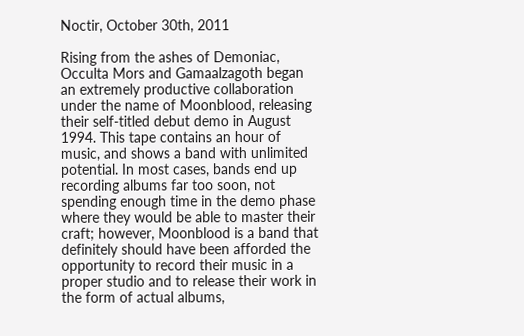Noctir, October 30th, 2011

Rising from the ashes of Demoniac, Occulta Mors and Gamaalzagoth began an extremely productive collaboration under the name of Moonblood, releasing their self-titled debut demo in August 1994. This tape contains an hour of music, and shows a band with unlimited potential. In most cases, bands end up recording albums far too soon, not spending enough time in the demo phase where they would be able to master their craft; however, Moonblood is a band that definitely should have been afforded the opportunity to record their music in a proper studio and to release their work in the form of actual albums,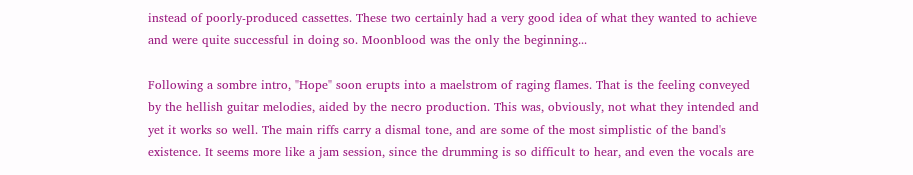instead of poorly-produced cassettes. These two certainly had a very good idea of what they wanted to achieve and were quite successful in doing so. Moonblood was the only the beginning...

Following a sombre intro, "Hope" soon erupts into a maelstrom of raging flames. That is the feeling conveyed by the hellish guitar melodies, aided by the necro production. This was, obviously, not what they intended and yet it works so well. The main riffs carry a dismal tone, and are some of the most simplistic of the band's existence. It seems more like a jam session, since the drumming is so difficult to hear, and even the vocals are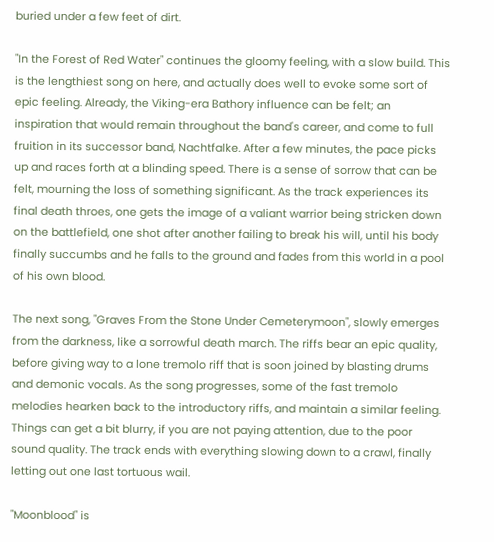buried under a few feet of dirt.

"In the Forest of Red Water" continues the gloomy feeling, with a slow build. This is the lengthiest song on here, and actually does well to evoke some sort of epic feeling. Already, the Viking-era Bathory influence can be felt; an inspiration that would remain throughout the band's career, and come to full fruition in its successor band, Nachtfalke. After a few minutes, the pace picks up and races forth at a blinding speed. There is a sense of sorrow that can be felt, mourning the loss of something significant. As the track experiences its final death throes, one gets the image of a valiant warrior being stricken down on the battlefield, one shot after another failing to break his will, until his body finally succumbs and he falls to the ground and fades from this world in a pool of his own blood.

The next song, "Graves From the Stone Under Cemeterymoon", slowly emerges from the darkness, like a sorrowful death march. The riffs bear an epic quality, before giving way to a lone tremolo riff that is soon joined by blasting drums and demonic vocals. As the song progresses, some of the fast tremolo melodies hearken back to the introductory riffs, and maintain a similar feeling. Things can get a bit blurry, if you are not paying attention, due to the poor sound quality. The track ends with everything slowing down to a crawl, finally letting out one last tortuous wail.

"Moonblood" is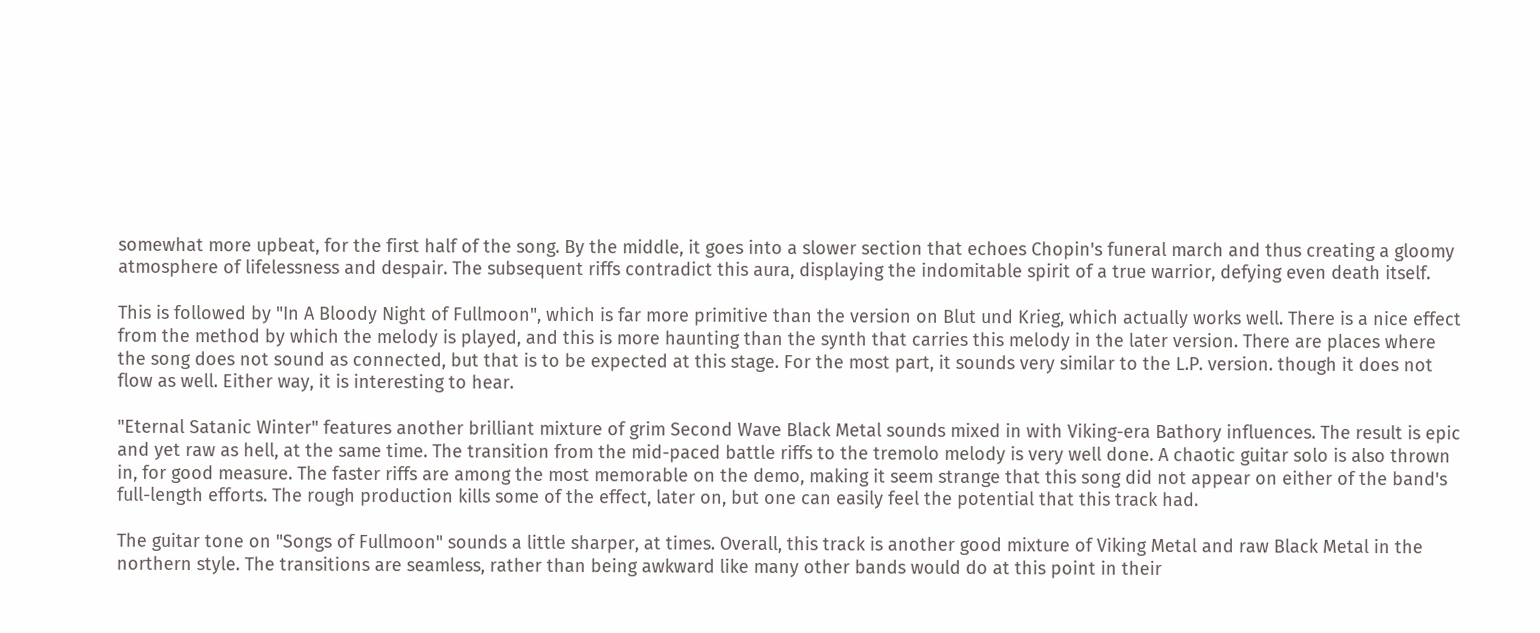somewhat more upbeat, for the first half of the song. By the middle, it goes into a slower section that echoes Chopin's funeral march and thus creating a gloomy atmosphere of lifelessness and despair. The subsequent riffs contradict this aura, displaying the indomitable spirit of a true warrior, defying even death itself.

This is followed by "In A Bloody Night of Fullmoon", which is far more primitive than the version on Blut und Krieg, which actually works well. There is a nice effect from the method by which the melody is played, and this is more haunting than the synth that carries this melody in the later version. There are places where the song does not sound as connected, but that is to be expected at this stage. For the most part, it sounds very similar to the L.P. version. though it does not flow as well. Either way, it is interesting to hear.

"Eternal Satanic Winter" features another brilliant mixture of grim Second Wave Black Metal sounds mixed in with Viking-era Bathory influences. The result is epic and yet raw as hell, at the same time. The transition from the mid-paced battle riffs to the tremolo melody is very well done. A chaotic guitar solo is also thrown in, for good measure. The faster riffs are among the most memorable on the demo, making it seem strange that this song did not appear on either of the band's full-length efforts. The rough production kills some of the effect, later on, but one can easily feel the potential that this track had.

The guitar tone on "Songs of Fullmoon" sounds a little sharper, at times. Overall, this track is another good mixture of Viking Metal and raw Black Metal in the northern style. The transitions are seamless, rather than being awkward like many other bands would do at this point in their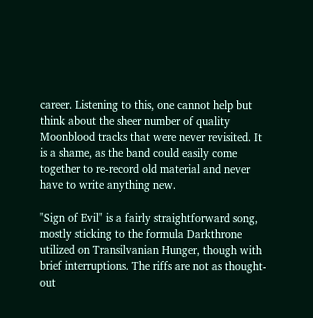career. Listening to this, one cannot help but think about the sheer number of quality Moonblood tracks that were never revisited. It is a shame, as the band could easily come together to re-record old material and never have to write anything new.

"Sign of Evil" is a fairly straightforward song, mostly sticking to the formula Darkthrone utilized on Transilvanian Hunger, though with brief interruptions. The riffs are not as thought-out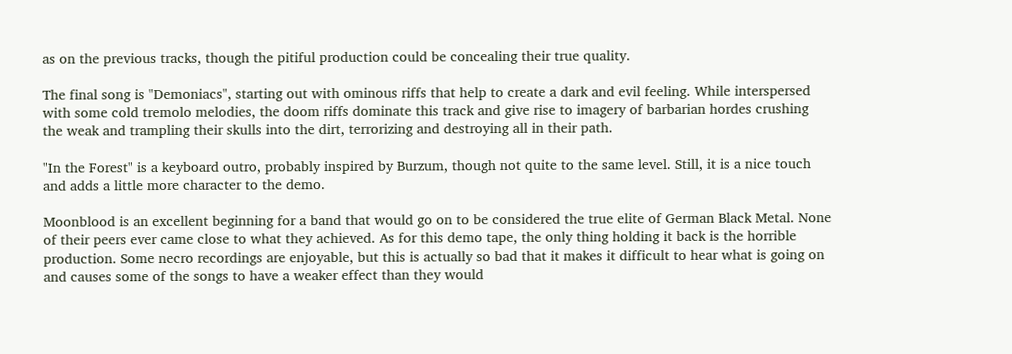as on the previous tracks, though the pitiful production could be concealing their true quality.

The final song is "Demoniacs", starting out with ominous riffs that help to create a dark and evil feeling. While interspersed with some cold tremolo melodies, the doom riffs dominate this track and give rise to imagery of barbarian hordes crushing the weak and trampling their skulls into the dirt, terrorizing and destroying all in their path.

"In the Forest" is a keyboard outro, probably inspired by Burzum, though not quite to the same level. Still, it is a nice touch and adds a little more character to the demo.

Moonblood is an excellent beginning for a band that would go on to be considered the true elite of German Black Metal. None of their peers ever came close to what they achieved. As for this demo tape, the only thing holding it back is the horrible production. Some necro recordings are enjoyable, but this is actually so bad that it makes it difficult to hear what is going on and causes some of the songs to have a weaker effect than they would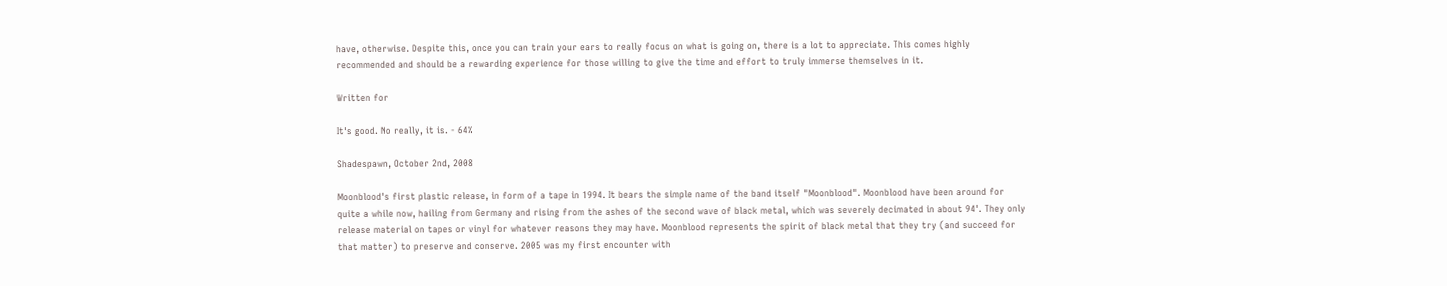have, otherwise. Despite this, once you can train your ears to really focus on what is going on, there is a lot to appreciate. This comes highly recommended and should be a rewarding experience for those willing to give the time and effort to truly immerse themselves in it.

Written for

It's good. No really, it is. - 64%

Shadespawn, October 2nd, 2008

Moonblood's first plastic release, in form of a tape in 1994. It bears the simple name of the band itself "Moonblood". Moonblood have been around for quite a while now, hailing from Germany and rising from the ashes of the second wave of black metal, which was severely decimated in about 94'. They only release material on tapes or vinyl for whatever reasons they may have. Moonblood represents the spirit of black metal that they try (and succeed for that matter) to preserve and conserve. 2005 was my first encounter with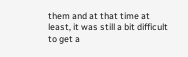them and at that time at least, it was still a bit difficult to get a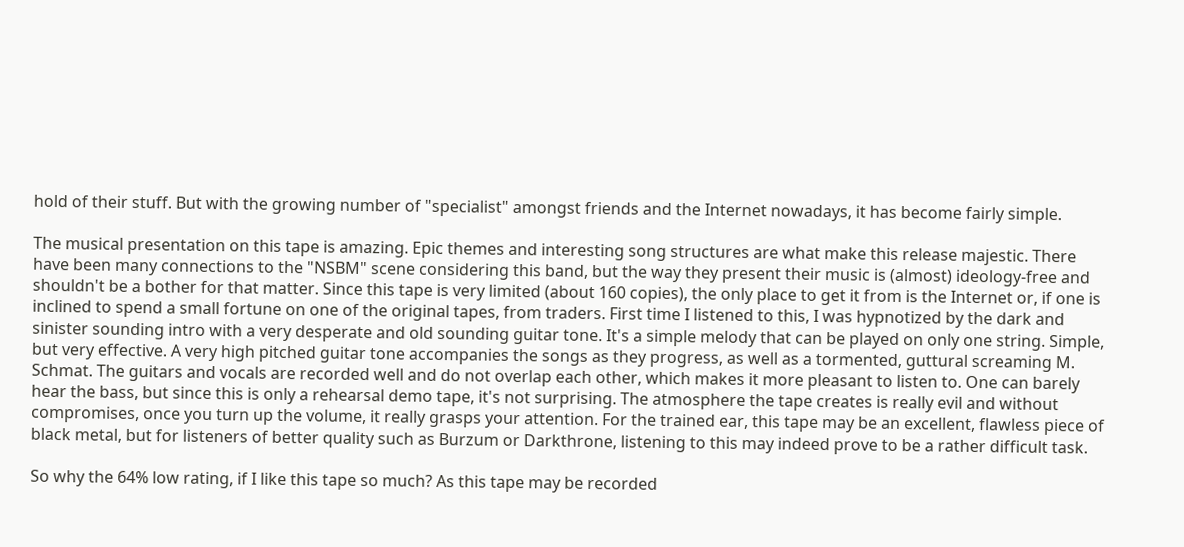hold of their stuff. But with the growing number of "specialist" amongst friends and the Internet nowadays, it has become fairly simple.

The musical presentation on this tape is amazing. Epic themes and interesting song structures are what make this release majestic. There have been many connections to the "NSBM" scene considering this band, but the way they present their music is (almost) ideology-free and shouldn't be a bother for that matter. Since this tape is very limited (about 160 copies), the only place to get it from is the Internet or, if one is inclined to spend a small fortune on one of the original tapes, from traders. First time I listened to this, I was hypnotized by the dark and sinister sounding intro with a very desperate and old sounding guitar tone. It's a simple melody that can be played on only one string. Simple, but very effective. A very high pitched guitar tone accompanies the songs as they progress, as well as a tormented, guttural screaming M. Schmat. The guitars and vocals are recorded well and do not overlap each other, which makes it more pleasant to listen to. One can barely hear the bass, but since this is only a rehearsal demo tape, it's not surprising. The atmosphere the tape creates is really evil and without compromises, once you turn up the volume, it really grasps your attention. For the trained ear, this tape may be an excellent, flawless piece of black metal, but for listeners of better quality such as Burzum or Darkthrone, listening to this may indeed prove to be a rather difficult task.

So why the 64% low rating, if I like this tape so much? As this tape may be recorded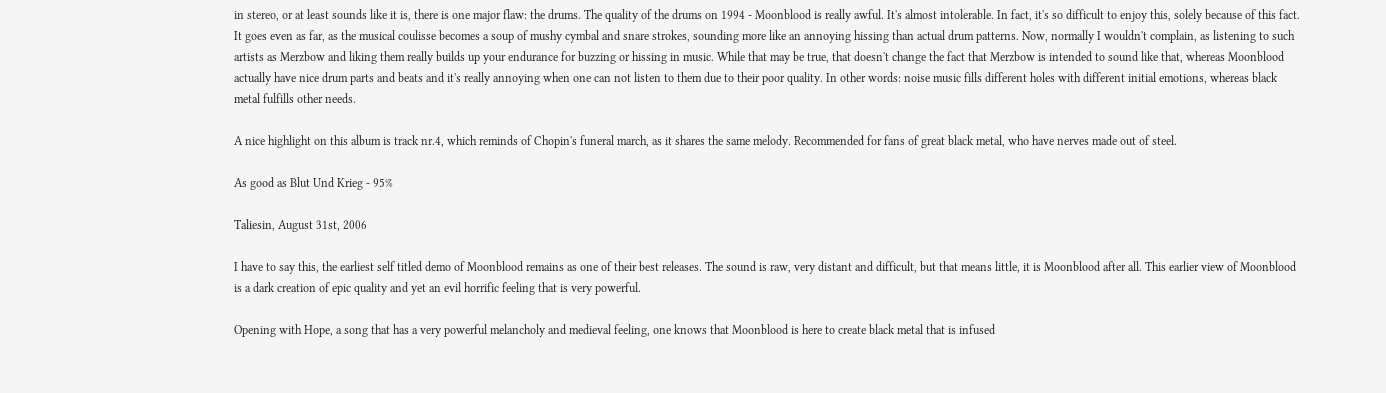in stereo, or at least sounds like it is, there is one major flaw: the drums. The quality of the drums on 1994 - Moonblood is really awful. It's almost intolerable. In fact, it's so difficult to enjoy this, solely because of this fact. It goes even as far, as the musical coulisse becomes a soup of mushy cymbal and snare strokes, sounding more like an annoying hissing than actual drum patterns. Now, normally I wouldn't complain, as listening to such artists as Merzbow and liking them really builds up your endurance for buzzing or hissing in music. While that may be true, that doesn't change the fact that Merzbow is intended to sound like that, whereas Moonblood actually have nice drum parts and beats and it's really annoying when one can not listen to them due to their poor quality. In other words: noise music fills different holes with different initial emotions, whereas black metal fulfills other needs.

A nice highlight on this album is track nr.4, which reminds of Chopin's funeral march, as it shares the same melody. Recommended for fans of great black metal, who have nerves made out of steel.

As good as Blut Und Krieg - 95%

Taliesin, August 31st, 2006

I have to say this, the earliest self titled demo of Moonblood remains as one of their best releases. The sound is raw, very distant and difficult, but that means little, it is Moonblood after all. This earlier view of Moonblood is a dark creation of epic quality and yet an evil horrific feeling that is very powerful.

Opening with Hope, a song that has a very powerful melancholy and medieval feeling, one knows that Moonblood is here to create black metal that is infused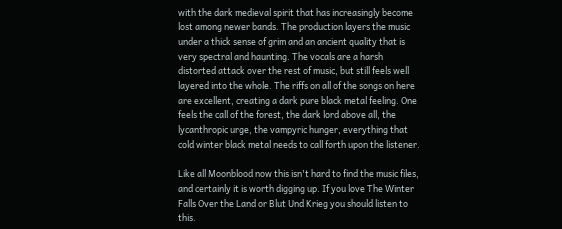with the dark medieval spirit that has increasingly become lost among newer bands. The production layers the music under a thick sense of grim and an ancient quality that is very spectral and haunting. The vocals are a harsh distorted attack over the rest of music, but still feels well layered into the whole. The riffs on all of the songs on here are excellent, creating a dark pure black metal feeling. One feels the call of the forest, the dark lord above all, the lycanthropic urge, the vampyric hunger, everything that cold winter black metal needs to call forth upon the listener.

Like all Moonblood now this isn't hard to find the music files, and certainly it is worth digging up. If you love The Winter Falls Over the Land or Blut Und Krieg you should listen to this.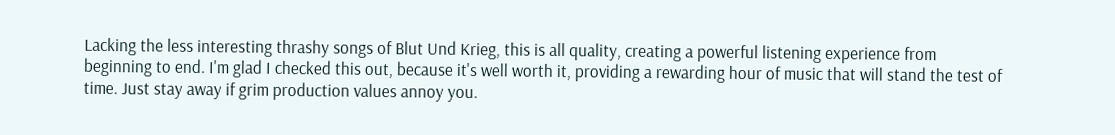Lacking the less interesting thrashy songs of Blut Und Krieg, this is all quality, creating a powerful listening experience from beginning to end. I'm glad I checked this out, because it's well worth it, providing a rewarding hour of music that will stand the test of time. Just stay away if grim production values annoy you.